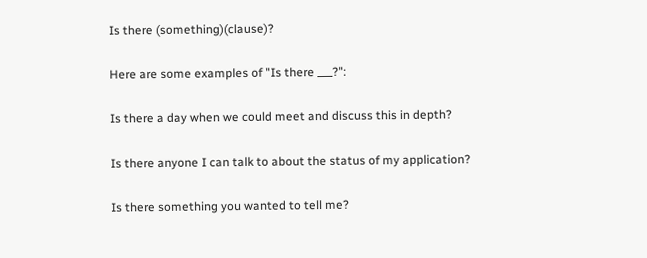Is there (something)(clause)?

Here are some examples of "Is there ___?":

Is there a day when we could meet and discuss this in depth?

Is there anyone I can talk to about the status of my application?

Is there something you wanted to tell me?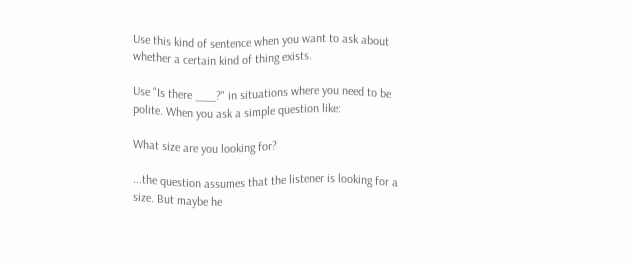Use this kind of sentence when you want to ask about whether a certain kind of thing exists.

Use "Is there ___?" in situations where you need to be polite. When you ask a simple question like:

What size are you looking for?

...the question assumes that the listener is looking for a size. But maybe he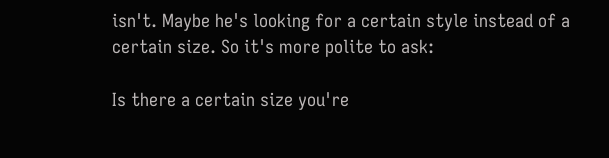isn't. Maybe he's looking for a certain style instead of a certain size. So it's more polite to ask:

Is there a certain size you're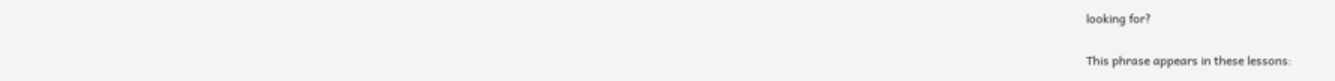looking for?

This phrase appears in these lessons: